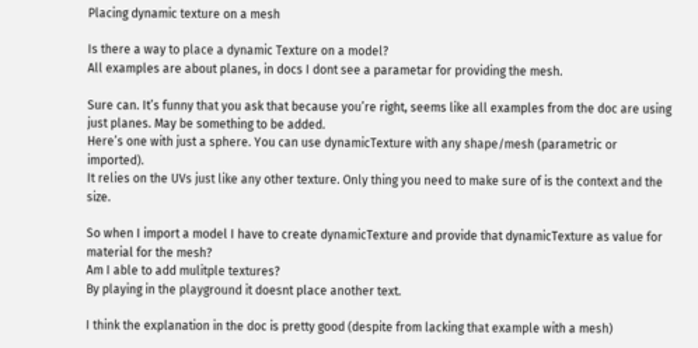Placing dynamic texture on a mesh

Is there a way to place a dynamic Texture on a model?
All examples are about planes, in docs I dont see a parametar for providing the mesh.

Sure can. It’s funny that you ask that because you’re right, seems like all examples from the doc are using just planes. May be something to be added.
Here’s one with just a sphere. You can use dynamicTexture with any shape/mesh (parametric or imported).
It relies on the UVs just like any other texture. Only thing you need to make sure of is the context and the size.

So when I import a model I have to create dynamicTexture and provide that dynamicTexture as value for material for the mesh?
Am I able to add mulitple textures?
By playing in the playground it doesnt place another text.

I think the explanation in the doc is pretty good (despite from lacking that example with a mesh)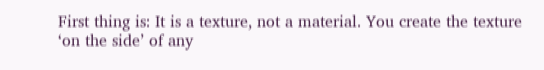First thing is: It is a texture, not a material. You create the texture ‘on the side’ of any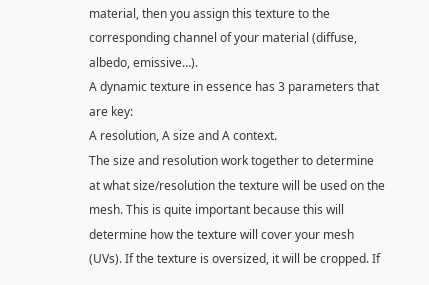material, then you assign this texture to the corresponding channel of your material (diffuse, albedo, emissive…).
A dynamic texture in essence has 3 parameters that are key:
A resolution, A size and A context.
The size and resolution work together to determine at what size/resolution the texture will be used on the mesh. This is quite important because this will determine how the texture will cover your mesh (UVs). If the texture is oversized, it will be cropped. If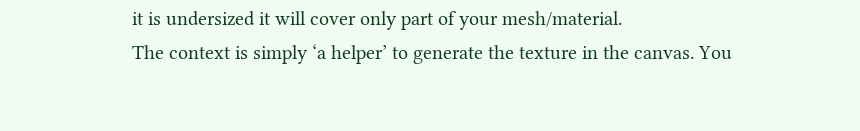it is undersized it will cover only part of your mesh/material.
The context is simply ‘a helper’ to generate the texture in the canvas. You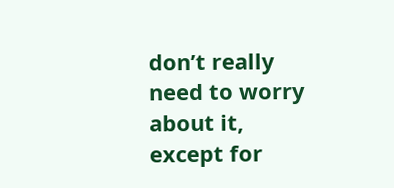don’t really need to worry about it, except for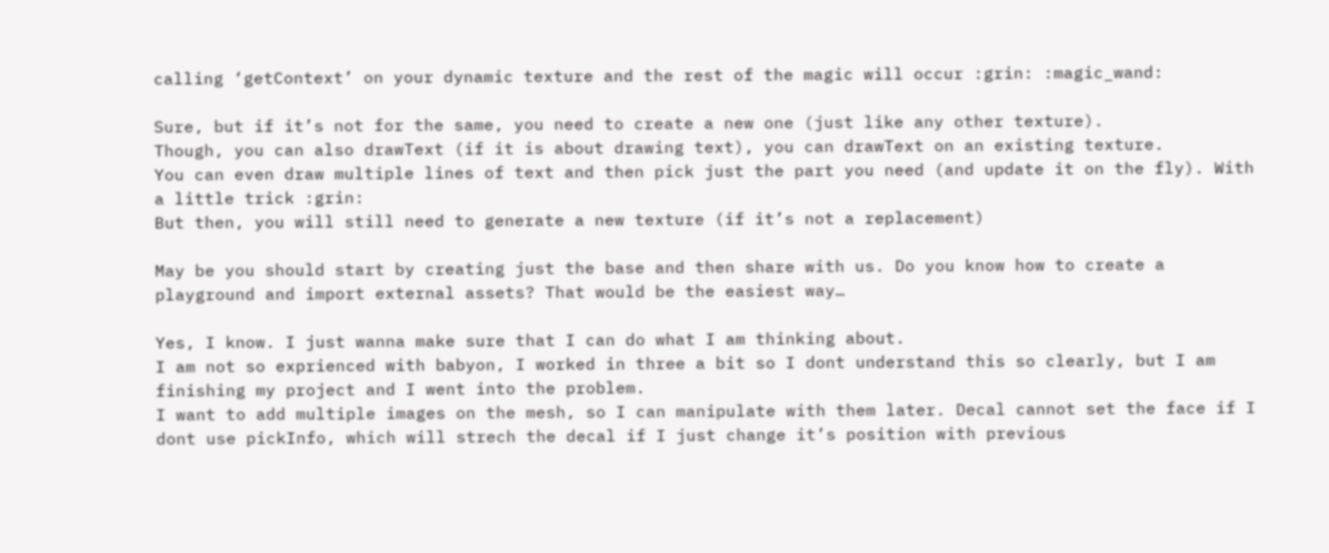calling ‘getContext’ on your dynamic texture and the rest of the magic will occur :grin: :magic_wand:

Sure, but if it’s not for the same, you need to create a new one (just like any other texture).
Though, you can also drawText (if it is about drawing text), you can drawText on an existing texture.
You can even draw multiple lines of text and then pick just the part you need (and update it on the fly). With a little trick :grin:
But then, you will still need to generate a new texture (if it’s not a replacement)

May be you should start by creating just the base and then share with us. Do you know how to create a playground and import external assets? That would be the easiest way…

Yes, I know. I just wanna make sure that I can do what I am thinking about.
I am not so exprienced with babyon, I worked in three a bit so I dont understand this so clearly, but I am finishing my project and I went into the problem.
I want to add multiple images on the mesh, so I can manipulate with them later. Decal cannot set the face if I dont use pickInfo, which will strech the decal if I just change it’s position with previous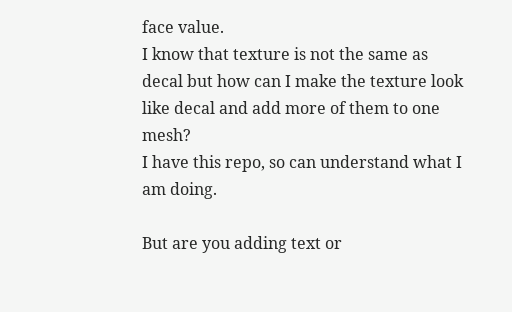face value.
I know that texture is not the same as decal but how can I make the texture look like decal and add more of them to one mesh?
I have this repo, so can understand what I am doing.

But are you adding text or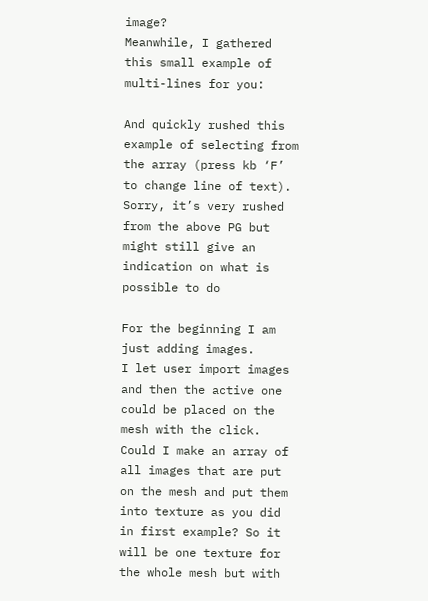image?
Meanwhile, I gathered this small example of multi-lines for you:

And quickly rushed this example of selecting from the array (press kb ‘F’ to change line of text). Sorry, it’s very rushed from the above PG but might still give an indication on what is possible to do

For the beginning I am just adding images.
I let user import images and then the active one could be placed on the mesh with the click.
Could I make an array of all images that are put on the mesh and put them into texture as you did in first example? So it will be one texture for the whole mesh but with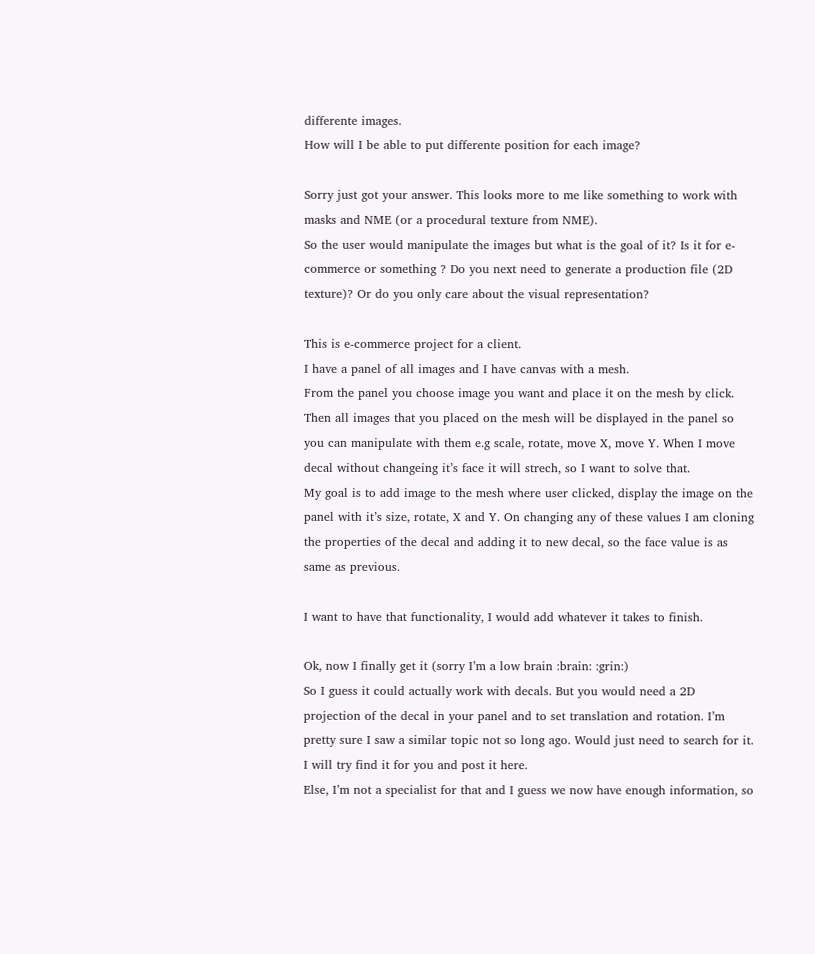differente images.
How will I be able to put differente position for each image?

Sorry just got your answer. This looks more to me like something to work with masks and NME (or a procedural texture from NME).
So the user would manipulate the images but what is the goal of it? Is it for e-commerce or something ? Do you next need to generate a production file (2D texture)? Or do you only care about the visual representation?

This is e-commerce project for a client.
I have a panel of all images and I have canvas with a mesh.
From the panel you choose image you want and place it on the mesh by click.
Then all images that you placed on the mesh will be displayed in the panel so you can manipulate with them e.g scale, rotate, move X, move Y. When I move decal without changeing it’s face it will strech, so I want to solve that.
My goal is to add image to the mesh where user clicked, display the image on the panel with it’s size, rotate, X and Y. On changing any of these values I am cloning the properties of the decal and adding it to new decal, so the face value is as same as previous.

I want to have that functionality, I would add whatever it takes to finish.

Ok, now I finally get it (sorry I’m a low brain :brain: :grin:)
So I guess it could actually work with decals. But you would need a 2D projection of the decal in your panel and to set translation and rotation. I’m pretty sure I saw a similar topic not so long ago. Would just need to search for it. I will try find it for you and post it here.
Else, I’m not a specialist for that and I guess we now have enough information, so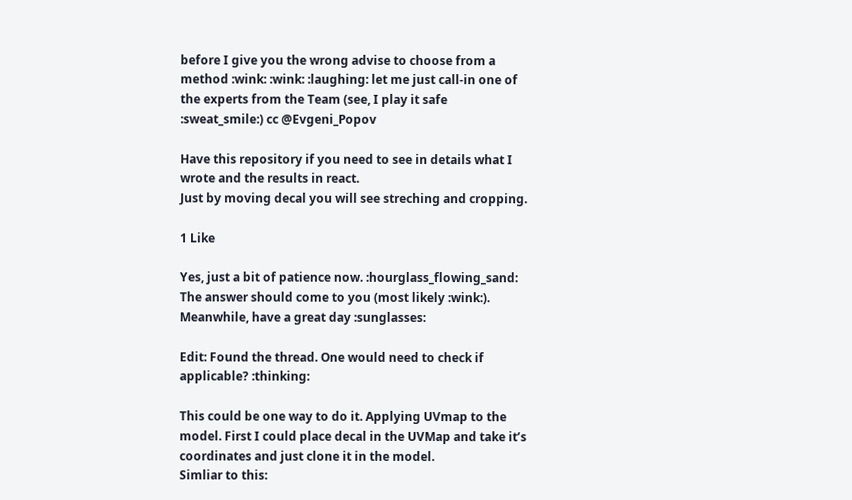before I give you the wrong advise to choose from a method :wink: :wink: :laughing: let me just call-in one of the experts from the Team (see, I play it safe :sweat_smile:) cc @Evgeni_Popov

Have this repository if you need to see in details what I wrote and the results in react.
Just by moving decal you will see streching and cropping.

1 Like

Yes, just a bit of patience now. :hourglass_flowing_sand: The answer should come to you (most likely :wink:).
Meanwhile, have a great day :sunglasses:

Edit: Found the thread. One would need to check if applicable? :thinking:

This could be one way to do it. Applying UVmap to the model. First I could place decal in the UVMap and take it’s coordinates and just clone it in the model.
Simliar to this: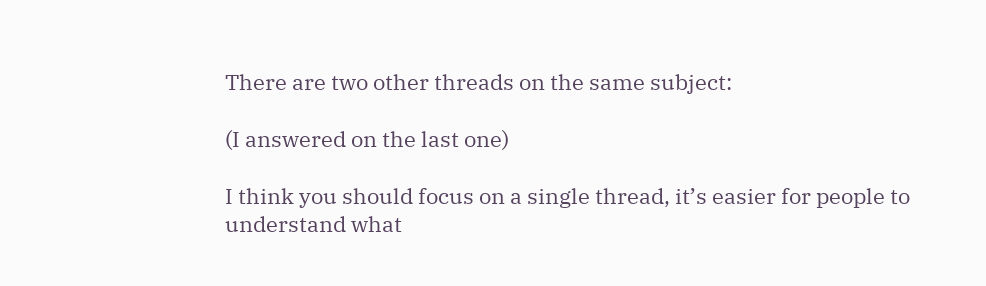There are two other threads on the same subject:

(I answered on the last one)

I think you should focus on a single thread, it’s easier for people to understand what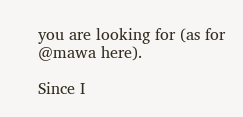you are looking for (as for @mawa here).

Since I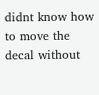didnt know how to move the decal without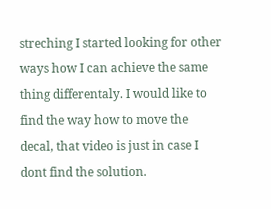streching I started looking for other ways how I can achieve the same thing differentaly. I would like to find the way how to move the decal, that video is just in case I dont find the solution.